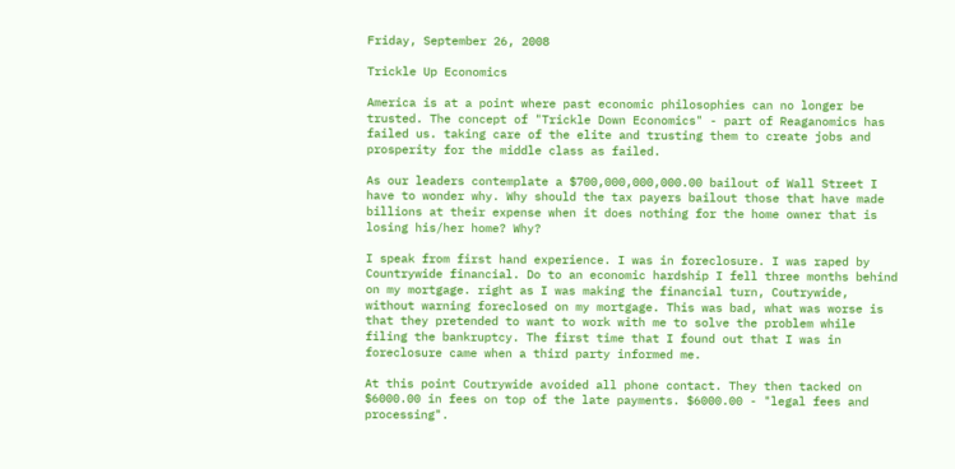Friday, September 26, 2008

Trickle Up Economics

America is at a point where past economic philosophies can no longer be trusted. The concept of "Trickle Down Economics" - part of Reaganomics has failed us. taking care of the elite and trusting them to create jobs and prosperity for the middle class as failed.

As our leaders contemplate a $700,000,000,000.00 bailout of Wall Street I have to wonder why. Why should the tax payers bailout those that have made billions at their expense when it does nothing for the home owner that is losing his/her home? Why?

I speak from first hand experience. I was in foreclosure. I was raped by Countrywide financial. Do to an economic hardship I fell three months behind on my mortgage. right as I was making the financial turn, Coutrywide, without warning foreclosed on my mortgage. This was bad, what was worse is that they pretended to want to work with me to solve the problem while filing the bankruptcy. The first time that I found out that I was in foreclosure came when a third party informed me.

At this point Coutrywide avoided all phone contact. They then tacked on $6000.00 in fees on top of the late payments. $6000.00 - "legal fees and processing".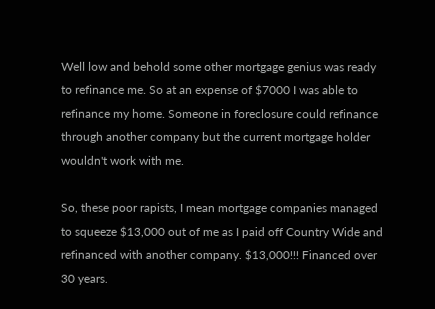Well low and behold some other mortgage genius was ready to refinance me. So at an expense of $7000 I was able to refinance my home. Someone in foreclosure could refinance through another company but the current mortgage holder wouldn't work with me.

So, these poor rapists, I mean mortgage companies managed to squeeze $13,000 out of me as I paid off Country Wide and refinanced with another company. $13,000!!! Financed over 30 years.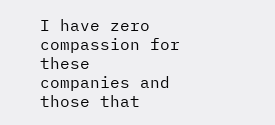I have zero compassion for these companies and those that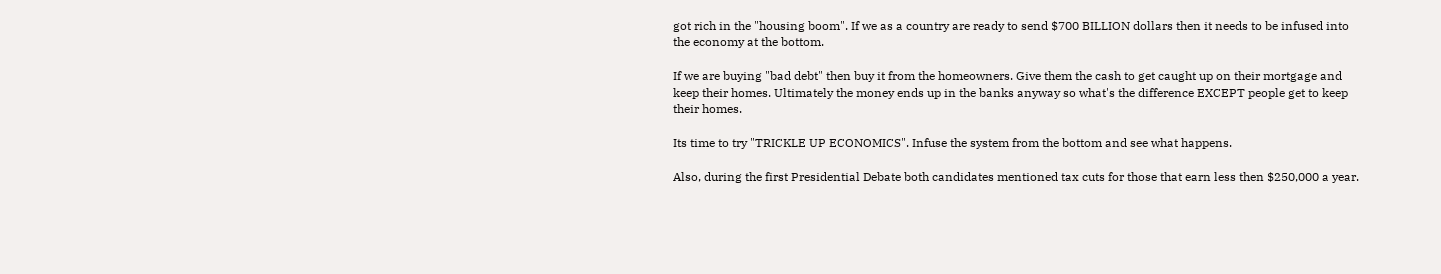got rich in the "housing boom". If we as a country are ready to send $700 BILLION dollars then it needs to be infused into the economy at the bottom.

If we are buying "bad debt" then buy it from the homeowners. Give them the cash to get caught up on their mortgage and keep their homes. Ultimately the money ends up in the banks anyway so what's the difference EXCEPT people get to keep their homes.

Its time to try "TRICKLE UP ECONOMICS". Infuse the system from the bottom and see what happens.

Also, during the first Presidential Debate both candidates mentioned tax cuts for those that earn less then $250,000 a year.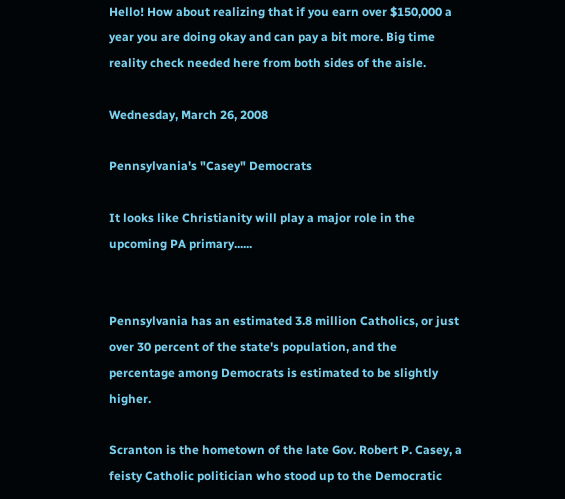Hello! How about realizing that if you earn over $150,000 a year you are doing okay and can pay a bit more. Big time reality check needed here from both sides of the aisle.

Wednesday, March 26, 2008

Pennsylvania's "Casey" Democrats

It looks like Christianity will play a major role in the upcoming PA primary......


Pennsylvania has an estimated 3.8 million Catholics, or just over 30 percent of the state's population, and the percentage among Democrats is estimated to be slightly higher.

Scranton is the hometown of the late Gov. Robert P. Casey, a feisty Catholic politician who stood up to the Democratic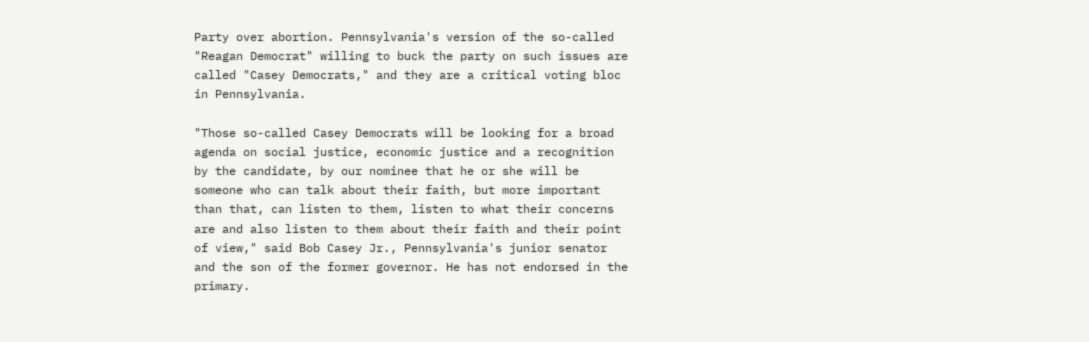Party over abortion. Pennsylvania's version of the so-called "Reagan Democrat" willing to buck the party on such issues are called "Casey Democrats," and they are a critical voting bloc in Pennsylvania.

"Those so-called Casey Democrats will be looking for a broad agenda on social justice, economic justice and a recognition by the candidate, by our nominee that he or she will be someone who can talk about their faith, but more important than that, can listen to them, listen to what their concerns are and also listen to them about their faith and their point of view," said Bob Casey Jr., Pennsylvania's junior senator and the son of the former governor. He has not endorsed in the primary.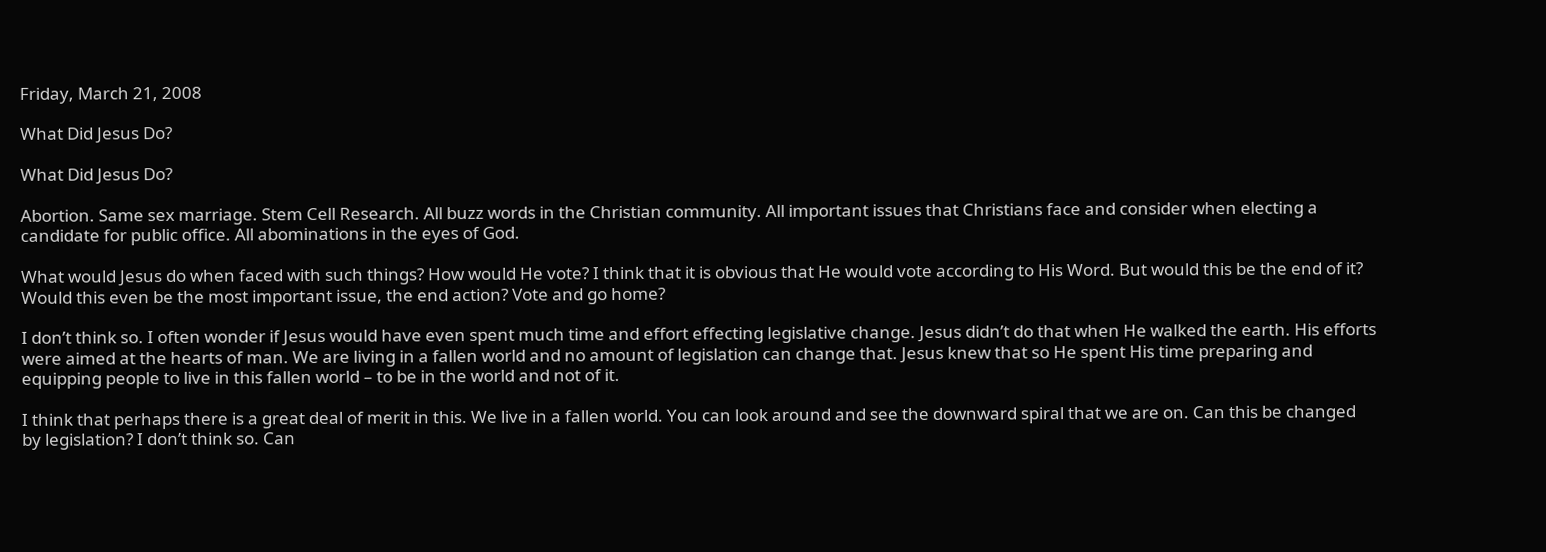Friday, March 21, 2008

What Did Jesus Do?

What Did Jesus Do?

Abortion. Same sex marriage. Stem Cell Research. All buzz words in the Christian community. All important issues that Christians face and consider when electing a candidate for public office. All abominations in the eyes of God.

What would Jesus do when faced with such things? How would He vote? I think that it is obvious that He would vote according to His Word. But would this be the end of it? Would this even be the most important issue, the end action? Vote and go home?

I don’t think so. I often wonder if Jesus would have even spent much time and effort effecting legislative change. Jesus didn’t do that when He walked the earth. His efforts were aimed at the hearts of man. We are living in a fallen world and no amount of legislation can change that. Jesus knew that so He spent His time preparing and equipping people to live in this fallen world – to be in the world and not of it.

I think that perhaps there is a great deal of merit in this. We live in a fallen world. You can look around and see the downward spiral that we are on. Can this be changed by legislation? I don’t think so. Can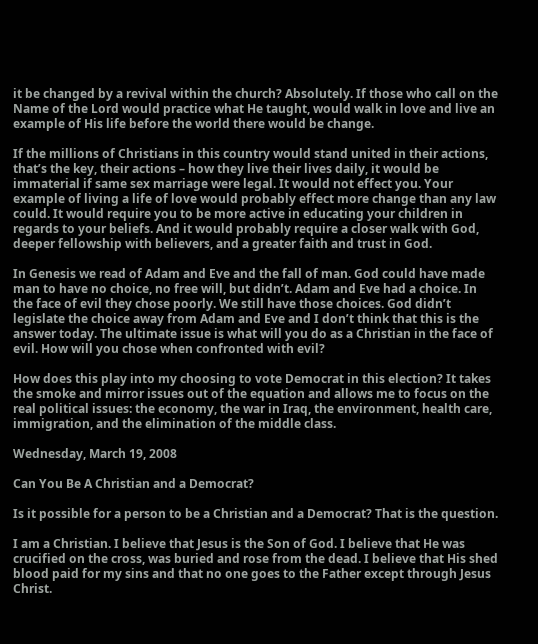it be changed by a revival within the church? Absolutely. If those who call on the Name of the Lord would practice what He taught, would walk in love and live an example of His life before the world there would be change.

If the millions of Christians in this country would stand united in their actions, that’s the key, their actions – how they live their lives daily, it would be immaterial if same sex marriage were legal. It would not effect you. Your example of living a life of love would probably effect more change than any law could. It would require you to be more active in educating your children in regards to your beliefs. And it would probably require a closer walk with God, deeper fellowship with believers, and a greater faith and trust in God.

In Genesis we read of Adam and Eve and the fall of man. God could have made man to have no choice, no free will, but didn’t. Adam and Eve had a choice. In the face of evil they chose poorly. We still have those choices. God didn’t legislate the choice away from Adam and Eve and I don’t think that this is the answer today. The ultimate issue is what will you do as a Christian in the face of evil. How will you chose when confronted with evil?

How does this play into my choosing to vote Democrat in this election? It takes the smoke and mirror issues out of the equation and allows me to focus on the real political issues: the economy, the war in Iraq, the environment, health care, immigration, and the elimination of the middle class.

Wednesday, March 19, 2008

Can You Be A Christian and a Democrat?

Is it possible for a person to be a Christian and a Democrat? That is the question.

I am a Christian. I believe that Jesus is the Son of God. I believe that He was crucified on the cross, was buried and rose from the dead. I believe that His shed blood paid for my sins and that no one goes to the Father except through Jesus Christ.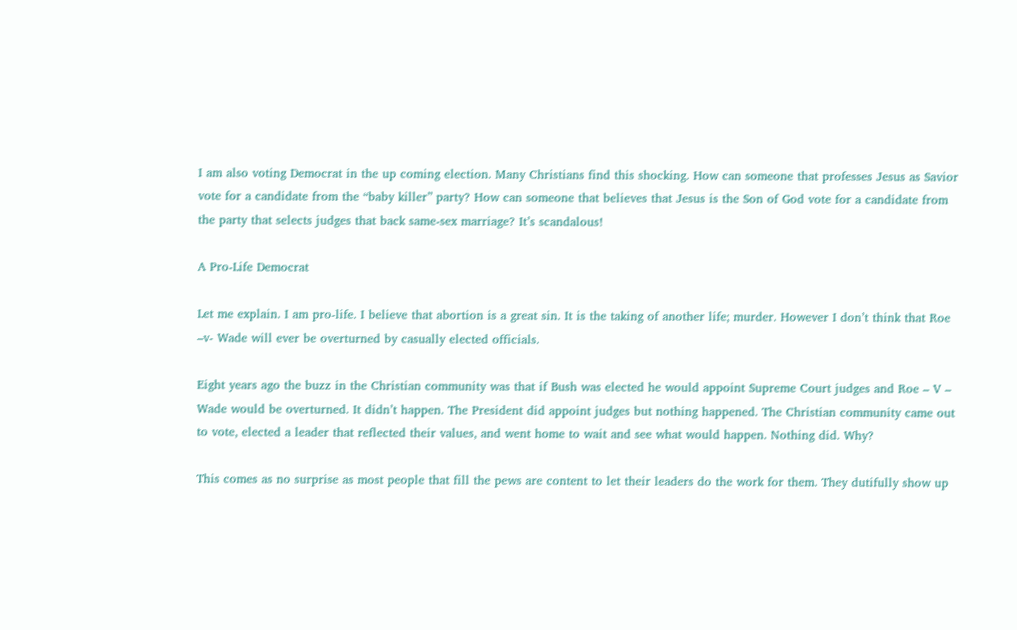I am also voting Democrat in the up coming election. Many Christians find this shocking. How can someone that professes Jesus as Savior vote for a candidate from the “baby killer” party? How can someone that believes that Jesus is the Son of God vote for a candidate from the party that selects judges that back same-sex marriage? It’s scandalous!

A Pro-Life Democrat

Let me explain. I am pro-life. I believe that abortion is a great sin. It is the taking of another life; murder. However I don’t think that Roe –v- Wade will ever be overturned by casually elected officials.

Eight years ago the buzz in the Christian community was that if Bush was elected he would appoint Supreme Court judges and Roe – V – Wade would be overturned. It didn’t happen. The President did appoint judges but nothing happened. The Christian community came out to vote, elected a leader that reflected their values, and went home to wait and see what would happen. Nothing did. Why?

This comes as no surprise as most people that fill the pews are content to let their leaders do the work for them. They dutifully show up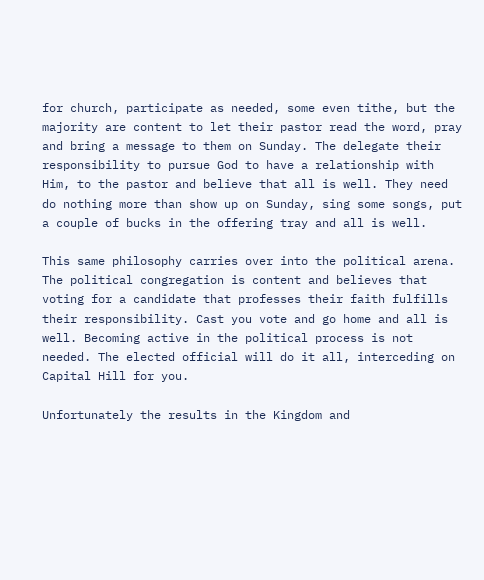for church, participate as needed, some even tithe, but the majority are content to let their pastor read the word, pray and bring a message to them on Sunday. The delegate their responsibility to pursue God to have a relationship with Him, to the pastor and believe that all is well. They need do nothing more than show up on Sunday, sing some songs, put a couple of bucks in the offering tray and all is well.

This same philosophy carries over into the political arena. The political congregation is content and believes that voting for a candidate that professes their faith fulfills their responsibility. Cast you vote and go home and all is well. Becoming active in the political process is not needed. The elected official will do it all, interceding on Capital Hill for you.

Unfortunately the results in the Kingdom and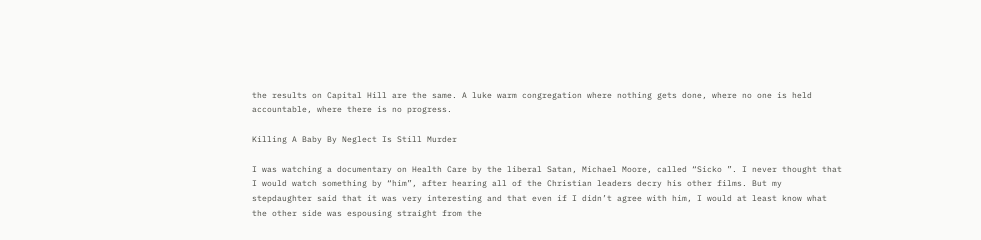the results on Capital Hill are the same. A luke warm congregation where nothing gets done, where no one is held accountable, where there is no progress.

Killing A Baby By Neglect Is Still Murder

I was watching a documentary on Health Care by the liberal Satan, Michael Moore, called “Sicko ”. I never thought that I would watch something by “him”, after hearing all of the Christian leaders decry his other films. But my stepdaughter said that it was very interesting and that even if I didn’t agree with him, I would at least know what the other side was espousing straight from the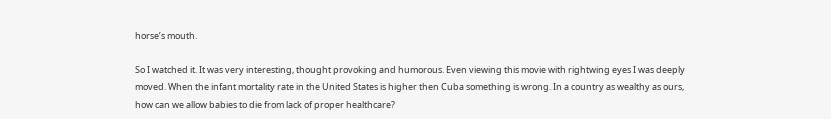horse’s mouth.

So I watched it. It was very interesting, thought provoking and humorous. Even viewing this movie with rightwing eyes I was deeply moved. When the infant mortality rate in the United States is higher then Cuba something is wrong. In a country as wealthy as ours, how can we allow babies to die from lack of proper healthcare?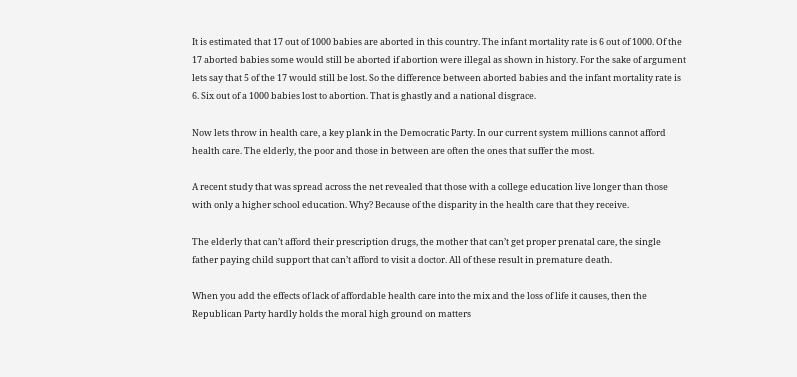It is estimated that 17 out of 1000 babies are aborted in this country. The infant mortality rate is 6 out of 1000. Of the 17 aborted babies some would still be aborted if abortion were illegal as shown in history. For the sake of argument lets say that 5 of the 17 would still be lost. So the difference between aborted babies and the infant mortality rate is 6. Six out of a 1000 babies lost to abortion. That is ghastly and a national disgrace.

Now lets throw in health care, a key plank in the Democratic Party. In our current system millions cannot afford health care. The elderly, the poor and those in between are often the ones that suffer the most.

A recent study that was spread across the net revealed that those with a college education live longer than those with only a higher school education. Why? Because of the disparity in the health care that they receive.

The elderly that can’t afford their prescription drugs, the mother that can’t get proper prenatal care, the single father paying child support that can’t afford to visit a doctor. All of these result in premature death.

When you add the effects of lack of affordable health care into the mix and the loss of life it causes, then the Republican Party hardly holds the moral high ground on matters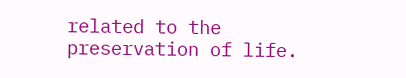related to the preservation of life.